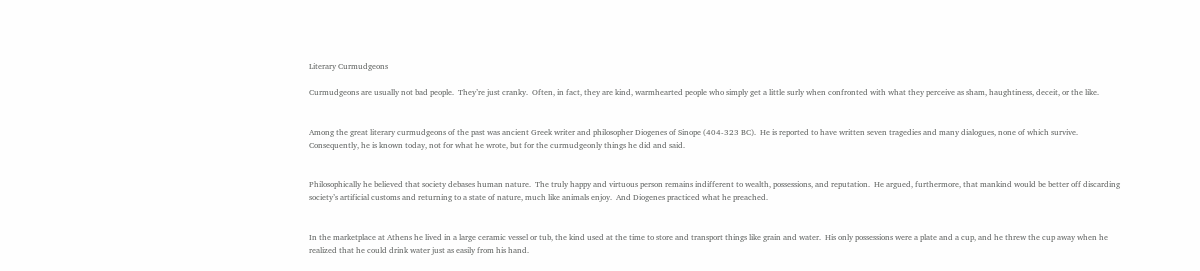Literary Curmudgeons

Curmudgeons are usually not bad people.  They’re just cranky.  Often, in fact, they are kind, warmhearted people who simply get a little surly when confronted with what they perceive as sham, haughtiness, deceit, or the like.


Among the great literary curmudgeons of the past was ancient Greek writer and philosopher Diogenes of Sinope (404-323 BC).  He is reported to have written seven tragedies and many dialogues, none of which survive.  Consequently, he is known today, not for what he wrote, but for the curmudgeonly things he did and said.


Philosophically he believed that society debases human nature.  The truly happy and virtuous person remains indifferent to wealth, possessions, and reputation.  He argued, furthermore, that mankind would be better off discarding society’s artificial customs and returning to a state of nature, much like animals enjoy.  And Diogenes practiced what he preached.


In the marketplace at Athens he lived in a large ceramic vessel or tub, the kind used at the time to store and transport things like grain and water.  His only possessions were a plate and a cup, and he threw the cup away when he realized that he could drink water just as easily from his hand.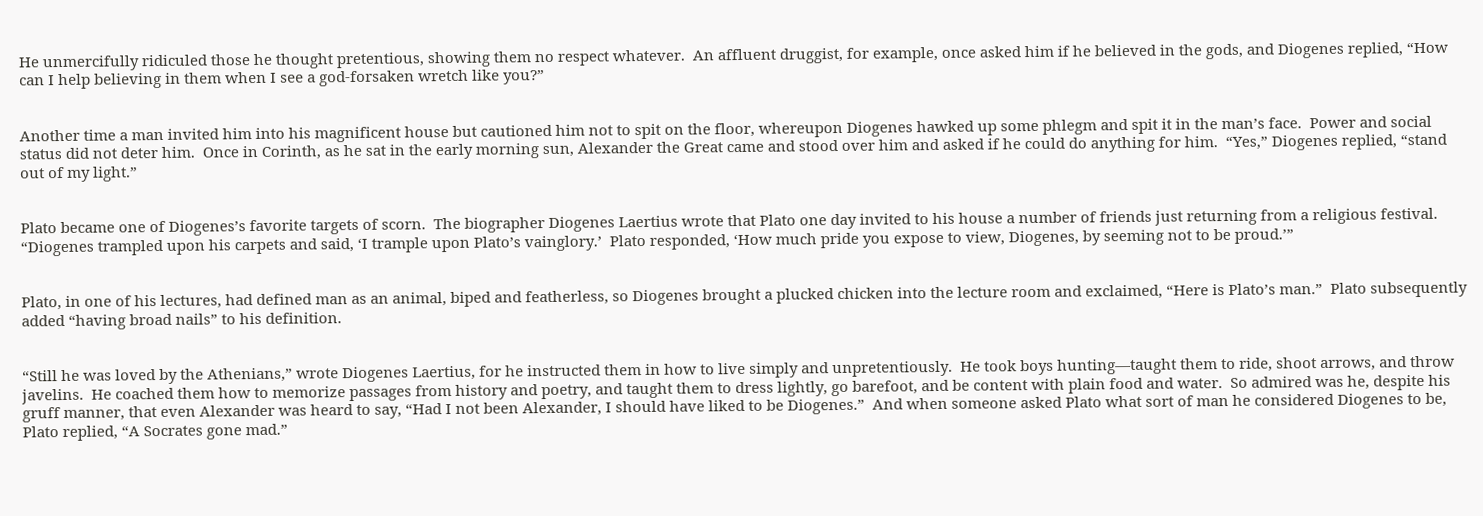He unmercifully ridiculed those he thought pretentious, showing them no respect whatever.  An affluent druggist, for example, once asked him if he believed in the gods, and Diogenes replied, “How can I help believing in them when I see a god-forsaken wretch like you?”


Another time a man invited him into his magnificent house but cautioned him not to spit on the floor, whereupon Diogenes hawked up some phlegm and spit it in the man’s face.  Power and social status did not deter him.  Once in Corinth, as he sat in the early morning sun, Alexander the Great came and stood over him and asked if he could do anything for him.  “Yes,” Diogenes replied, “stand out of my light.”


Plato became one of Diogenes’s favorite targets of scorn.  The biographer Diogenes Laertius wrote that Plato one day invited to his house a number of friends just returning from a religious festival.  “Diogenes trampled upon his carpets and said, ‘I trample upon Plato’s vainglory.’  Plato responded, ‘How much pride you expose to view, Diogenes, by seeming not to be proud.’”


Plato, in one of his lectures, had defined man as an animal, biped and featherless, so Diogenes brought a plucked chicken into the lecture room and exclaimed, “Here is Plato’s man.”  Plato subsequently added “having broad nails” to his definition.


“Still he was loved by the Athenians,” wrote Diogenes Laertius, for he instructed them in how to live simply and unpretentiously.  He took boys hunting—taught them to ride, shoot arrows, and throw javelins.  He coached them how to memorize passages from history and poetry, and taught them to dress lightly, go barefoot, and be content with plain food and water.  So admired was he, despite his gruff manner, that even Alexander was heard to say, “Had I not been Alexander, I should have liked to be Diogenes.”  And when someone asked Plato what sort of man he considered Diogenes to be, Plato replied, “A Socrates gone mad.”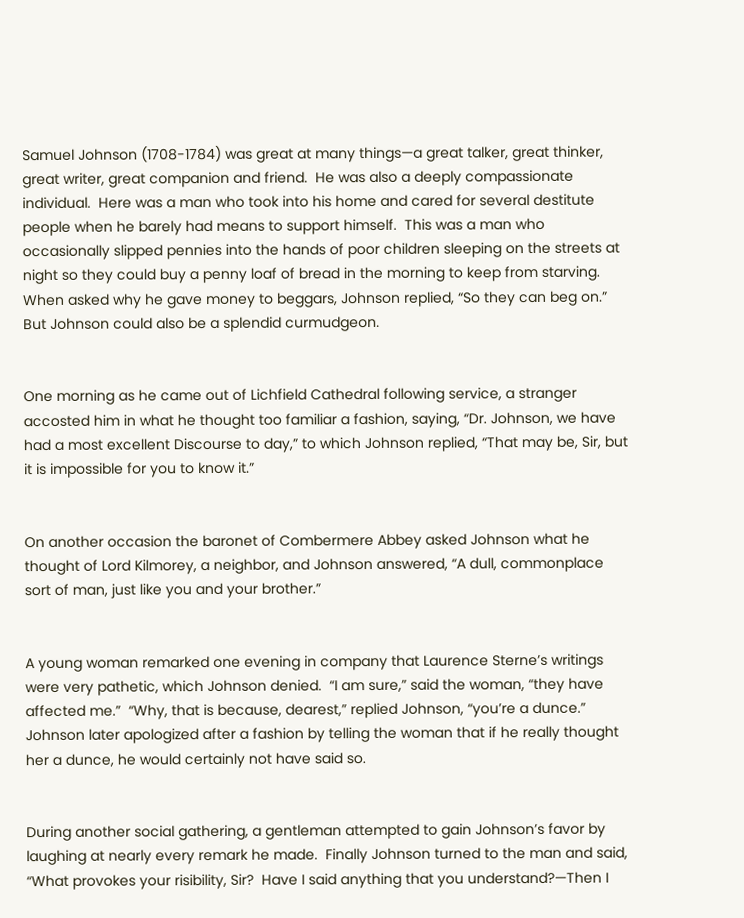Samuel Johnson (1708-1784) was great at many things—a great talker, great thinker, great writer, great companion and friend.  He was also a deeply compassionate individual.  Here was a man who took into his home and cared for several destitute people when he barely had means to support himself.  This was a man who occasionally slipped pennies into the hands of poor children sleeping on the streets at night so they could buy a penny loaf of bread in the morning to keep from starving.  When asked why he gave money to beggars, Johnson replied, “So they can beg on.”  But Johnson could also be a splendid curmudgeon.


One morning as he came out of Lichfield Cathedral following service, a stranger accosted him in what he thought too familiar a fashion, saying, “Dr. Johnson, we have had a most excellent Discourse to day,” to which Johnson replied, “That may be, Sir, but it is impossible for you to know it.”


On another occasion the baronet of Combermere Abbey asked Johnson what he thought of Lord Kilmorey, a neighbor, and Johnson answered, “A dull, commonplace sort of man, just like you and your brother.”


A young woman remarked one evening in company that Laurence Sterne’s writings were very pathetic, which Johnson denied.  “I am sure,” said the woman, “they have affected me.”  “Why, that is because, dearest,” replied Johnson, “you’re a dunce.”  Johnson later apologized after a fashion by telling the woman that if he really thought her a dunce, he would certainly not have said so.


During another social gathering, a gentleman attempted to gain Johnson’s favor by laughing at nearly every remark he made.  Finally Johnson turned to the man and said, “What provokes your risibility, Sir?  Have I said anything that you understand?—Then I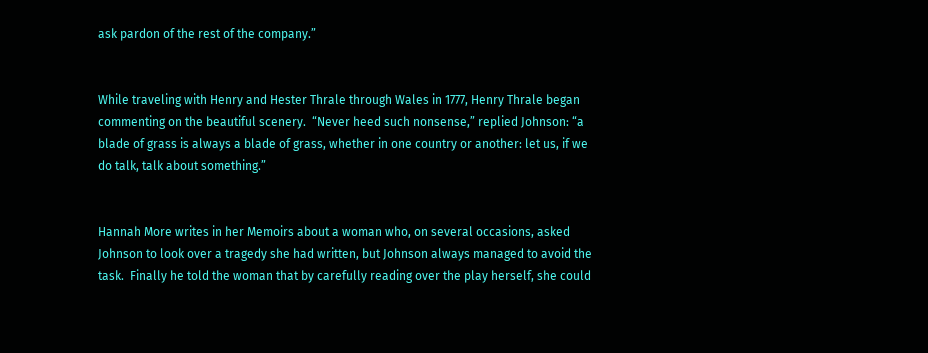ask pardon of the rest of the company.”


While traveling with Henry and Hester Thrale through Wales in 1777, Henry Thrale began commenting on the beautiful scenery.  “Never heed such nonsense,” replied Johnson: “a blade of grass is always a blade of grass, whether in one country or another: let us, if we do talk, talk about something.”


Hannah More writes in her Memoirs about a woman who, on several occasions, asked Johnson to look over a tragedy she had written, but Johnson always managed to avoid the task.  Finally he told the woman that by carefully reading over the play herself, she could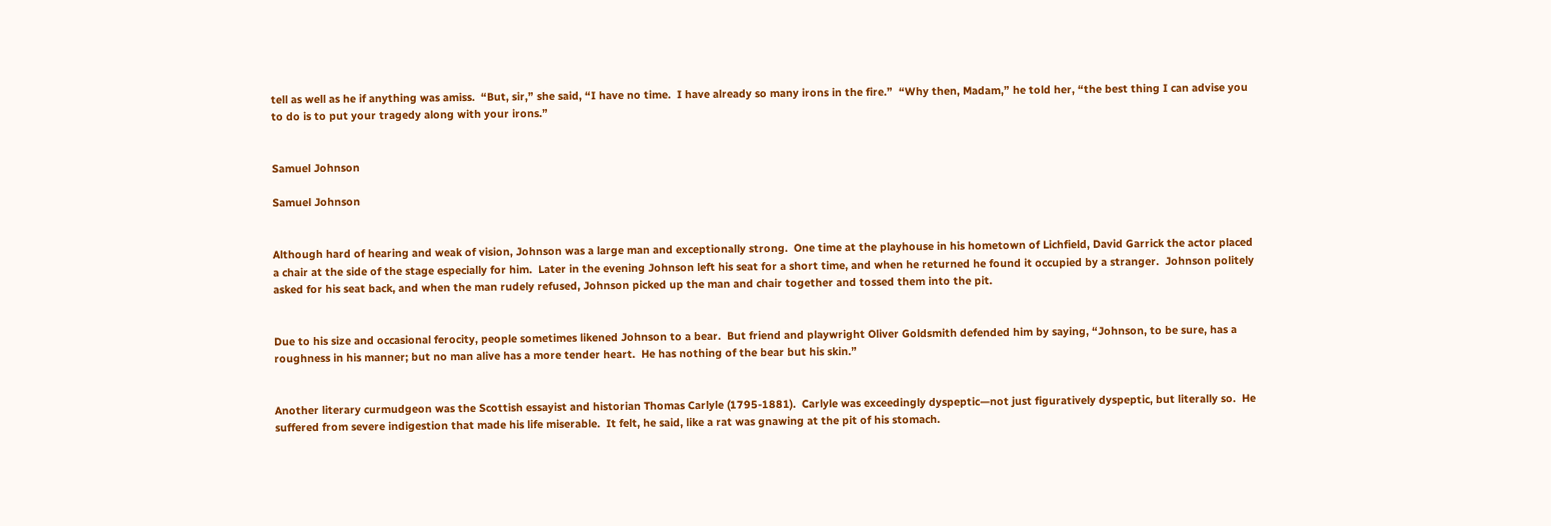tell as well as he if anything was amiss.  “But, sir,” she said, “I have no time.  I have already so many irons in the fire.”  “Why then, Madam,” he told her, “the best thing I can advise you to do is to put your tragedy along with your irons.”


Samuel Johnson

Samuel Johnson


Although hard of hearing and weak of vision, Johnson was a large man and exceptionally strong.  One time at the playhouse in his hometown of Lichfield, David Garrick the actor placed a chair at the side of the stage especially for him.  Later in the evening Johnson left his seat for a short time, and when he returned he found it occupied by a stranger.  Johnson politely asked for his seat back, and when the man rudely refused, Johnson picked up the man and chair together and tossed them into the pit.


Due to his size and occasional ferocity, people sometimes likened Johnson to a bear.  But friend and playwright Oliver Goldsmith defended him by saying, “Johnson, to be sure, has a roughness in his manner; but no man alive has a more tender heart.  He has nothing of the bear but his skin.”


Another literary curmudgeon was the Scottish essayist and historian Thomas Carlyle (1795-1881).  Carlyle was exceedingly dyspeptic—not just figuratively dyspeptic, but literally so.  He suffered from severe indigestion that made his life miserable.  It felt, he said, like a rat was gnawing at the pit of his stomach.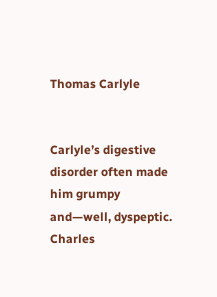Thomas Carlyle


Carlyle’s digestive disorder often made him grumpy and—well, dyspeptic.  Charles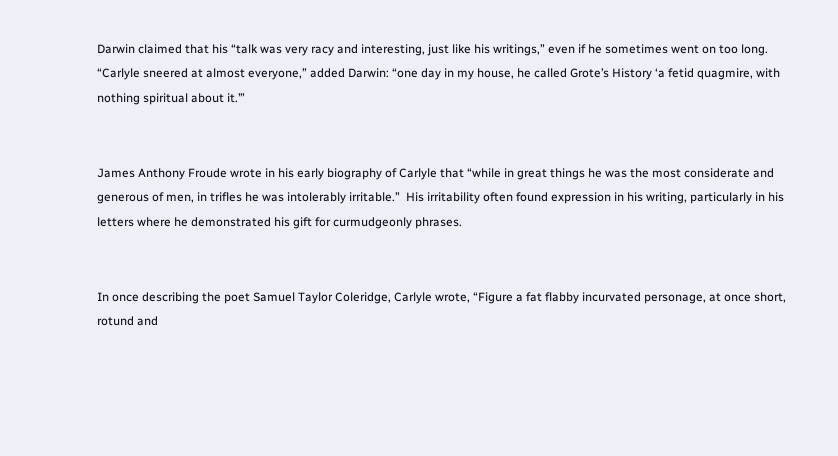Darwin claimed that his “talk was very racy and interesting, just like his writings,” even if he sometimes went on too long.  “Carlyle sneered at almost everyone,” added Darwin: “one day in my house, he called Grote’s History ‘a fetid quagmire, with nothing spiritual about it.’”


James Anthony Froude wrote in his early biography of Carlyle that “while in great things he was the most considerate and generous of men, in trifles he was intolerably irritable.”  His irritability often found expression in his writing, particularly in his letters where he demonstrated his gift for curmudgeonly phrases.


In once describing the poet Samuel Taylor Coleridge, Carlyle wrote, “Figure a fat flabby incurvated personage, at once short, rotund and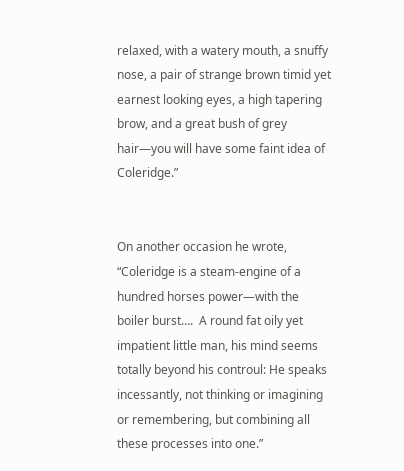relaxed, with a watery mouth, a snuffy nose, a pair of strange brown timid yet earnest looking eyes, a high tapering brow, and a great bush of grey hair—you will have some faint idea of Coleridge.”


On another occasion he wrote, “Coleridge is a steam-engine of a hundred horses power—with the boiler burst….  A round fat oily yet impatient little man, his mind seems totally beyond his controul: He speaks incessantly, not thinking or imagining or remembering, but combining all these processes into one.”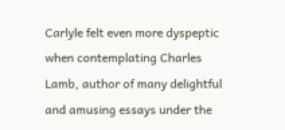Carlyle felt even more dyspeptic when contemplating Charles Lamb, author of many delightful and amusing essays under the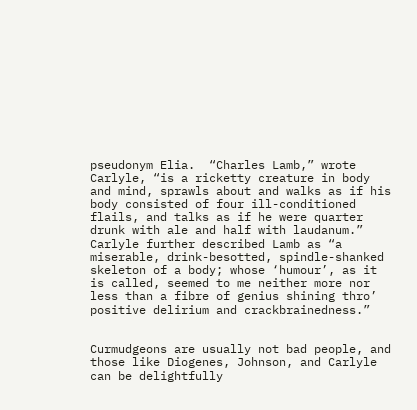pseudonym Elia.  “Charles Lamb,” wrote Carlyle, “is a ricketty creature in body and mind, sprawls about and walks as if his body consisted of four ill-conditioned flails, and talks as if he were quarter drunk with ale and half with laudanum.”  Carlyle further described Lamb as “a miserable, drink-besotted, spindle-shanked skeleton of a body; whose ‘humour’, as it is called, seemed to me neither more nor less than a fibre of genius shining thro’ positive delirium and crackbrainedness.”


Curmudgeons are usually not bad people, and those like Diogenes, Johnson, and Carlyle can be delightfully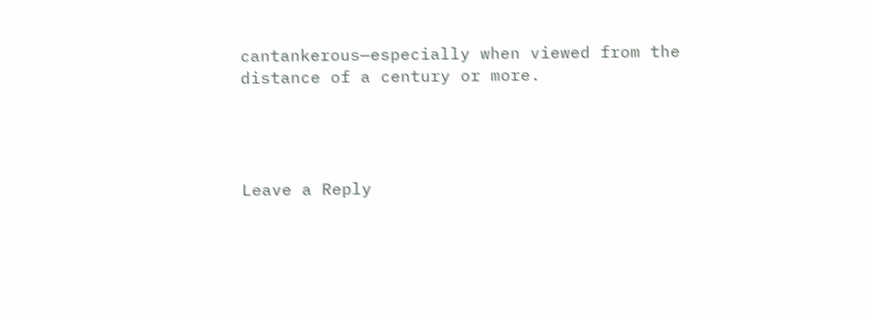cantankerous—especially when viewed from the distance of a century or more.




Leave a Reply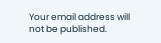Your email address will not be published.